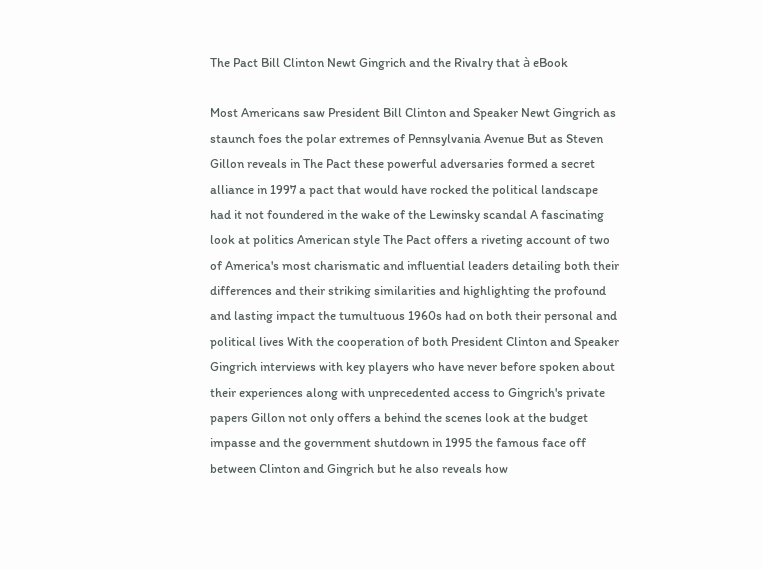The Pact Bill Clinton Newt Gingrich and the Rivalry that à eBook

Most Americans saw President Bill Clinton and Speaker Newt Gingrich as staunch foes the polar extremes of Pennsylvania Avenue But as Steven Gillon reveals in The Pact these powerful adversaries formed a secret alliance in 1997 a pact that would have rocked the political landscape had it not foundered in the wake of the Lewinsky scandal A fascinating look at politics American style The Pact offers a riveting account of two of America's most charismatic and influential leaders detailing both their differences and their striking similarities and highlighting the profound and lasting impact the tumultuous 1960s had on both their personal and political lives With the cooperation of both President Clinton and Speaker Gingrich interviews with key players who have never before spoken about their experiences along with unprecedented access to Gingrich's private papers Gillon not only offers a behind the scenes look at the budget impasse and the government shutdown in 1995 the famous face off between Clinton and Gingrich but he also reveals how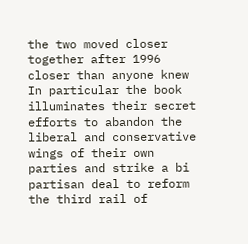the two moved closer together after 1996 closer than anyone knew In particular the book illuminates their secret efforts to abandon the liberal and conservative wings of their own parties and strike a bi partisan deal to reform the third rail of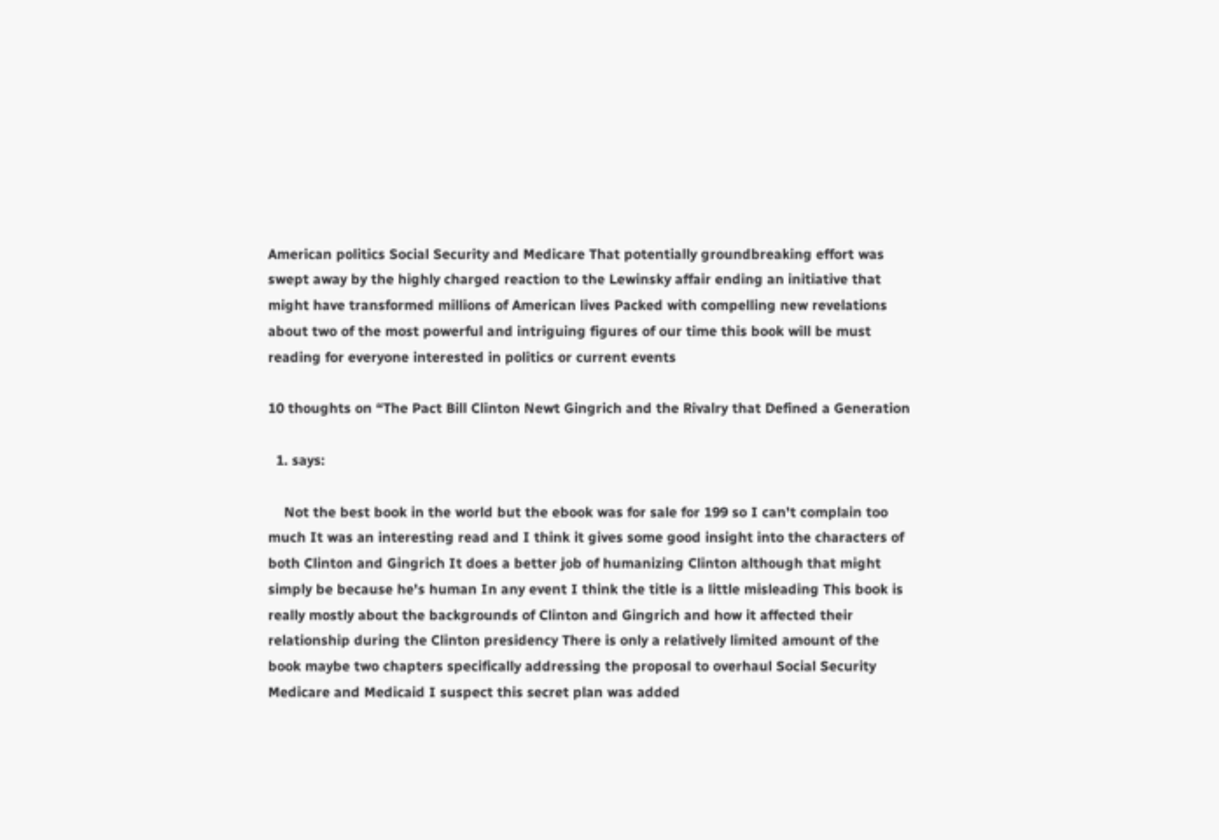American politics Social Security and Medicare That potentially groundbreaking effort was swept away by the highly charged reaction to the Lewinsky affair ending an initiative that might have transformed millions of American lives Packed with compelling new revelations about two of the most powerful and intriguing figures of our time this book will be must reading for everyone interested in politics or current events

10 thoughts on “The Pact Bill Clinton Newt Gingrich and the Rivalry that Defined a Generation

  1. says:

    Not the best book in the world but the ebook was for sale for 199 so I can't complain too much It was an interesting read and I think it gives some good insight into the characters of both Clinton and Gingrich It does a better job of humanizing Clinton although that might simply be because he's human In any event I think the title is a little misleading This book is really mostly about the backgrounds of Clinton and Gingrich and how it affected their relationship during the Clinton presidency There is only a relatively limited amount of the book maybe two chapters specifically addressing the proposal to overhaul Social Security Medicare and Medicaid I suspect this secret plan was added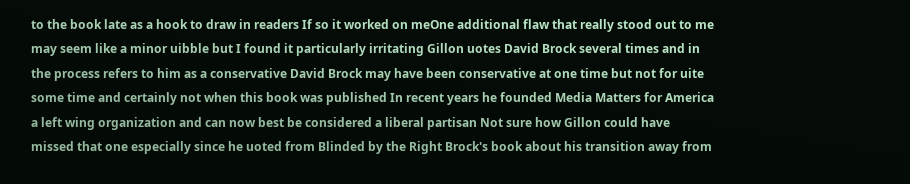to the book late as a hook to draw in readers If so it worked on meOne additional flaw that really stood out to me may seem like a minor uibble but I found it particularly irritating Gillon uotes David Brock several times and in the process refers to him as a conservative David Brock may have been conservative at one time but not for uite some time and certainly not when this book was published In recent years he founded Media Matters for America a left wing organization and can now best be considered a liberal partisan Not sure how Gillon could have missed that one especially since he uoted from Blinded by the Right Brock's book about his transition away from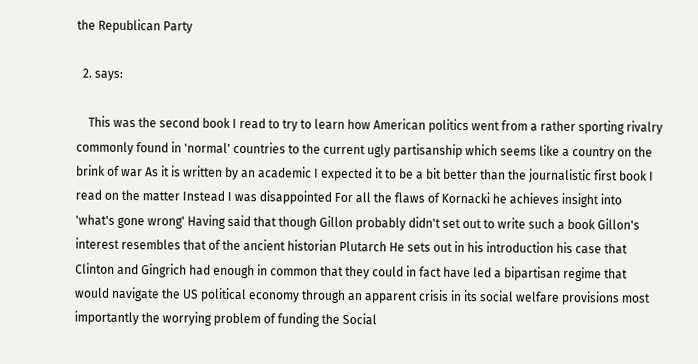the Republican Party

  2. says:

    This was the second book I read to try to learn how American politics went from a rather sporting rivalry commonly found in 'normal' countries to the current ugly partisanship which seems like a country on the brink of war As it is written by an academic I expected it to be a bit better than the journalistic first book I read on the matter Instead I was disappointed For all the flaws of Kornacki he achieves insight into 'what's gone wrong' Having said that though Gillon probably didn't set out to write such a book Gillon's interest resembles that of the ancient historian Plutarch He sets out in his introduction his case that Clinton and Gingrich had enough in common that they could in fact have led a bipartisan regime that would navigate the US political economy through an apparent crisis in its social welfare provisions most importantly the worrying problem of funding the Social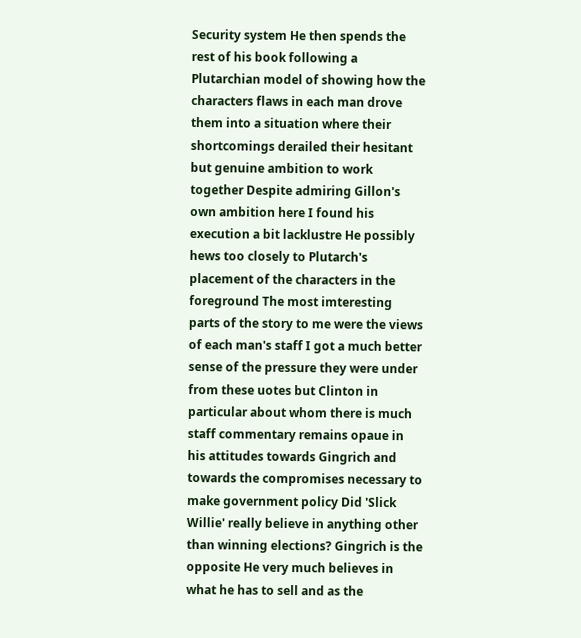Security system He then spends the rest of his book following a Plutarchian model of showing how the characters flaws in each man drove them into a situation where their shortcomings derailed their hesitant but genuine ambition to work together Despite admiring Gillon's own ambition here I found his execution a bit lacklustre He possibly hews too closely to Plutarch's placement of the characters in the foreground The most imteresting parts of the story to me were the views of each man's staff I got a much better sense of the pressure they were under from these uotes but Clinton in particular about whom there is much staff commentary remains opaue in his attitudes towards Gingrich and towards the compromises necessary to make government policy Did 'Slick Willie' really believe in anything other than winning elections? Gingrich is the opposite He very much believes in what he has to sell and as the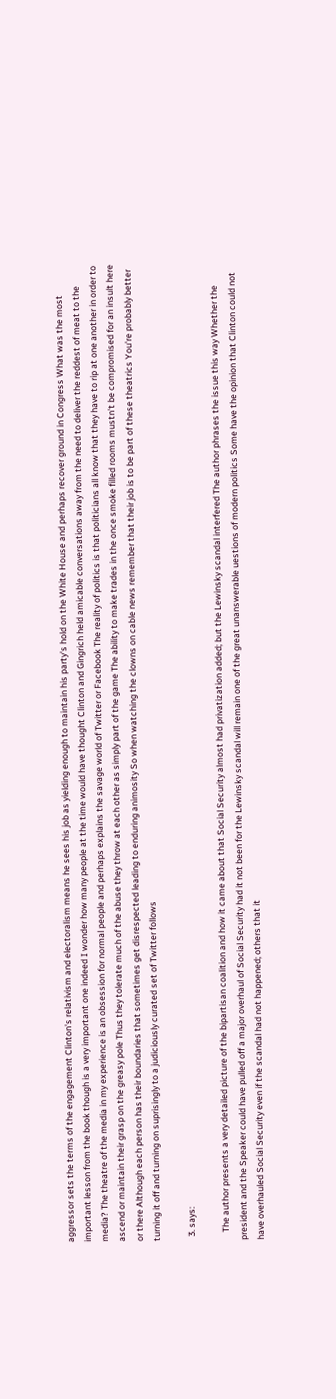aggressor sets the terms of the engagement Clinton's relativism and electoralism means he sees his job as yielding enough to maintain his party's hold on the White House and perhaps recover ground in Congress What was the most important lesson from the book though is a very important one indeed I wonder how many people at the time would have thought Clinton and Gingrich held amicable conversations away from the need to deliver the reddest of meat to the media? The theatre of the media in my experience is an obsession for normal people and perhaps explains the savage world of Twitter or Facebook The reality of politics is that politicians all know that they have to rip at one another in order to ascend or maintain their grasp on the greasy pole Thus they tolerate much of the abuse they throw at each other as simply part of the game The ability to make trades in the once smoke filled rooms mustn't be compromised for an insult here or there Although each person has their boundaries that sometimes get disrespected leading to enduring animosity So when watching the clowns on cable news remember that their job is to be part of these theatrics You're probably better turning it off and turning on suprisingly to a judiciously curated set of Twitter follows

  3. says:

    The author presents a very detailed picture of the bipartisan coalition and how it came about that Social Security almost had privatization added; but the Lewinsky scandal interfered The author phrases the issue this way Whether the president and the Speaker could have pulled off a major overhaul of Social Security had it not been for the Lewinsky scandal will remain one of the great unanswerable uestions of modern politics Some have the opinion that Clinton could not have overhauled Social Security even if the scandal had not happened; others that it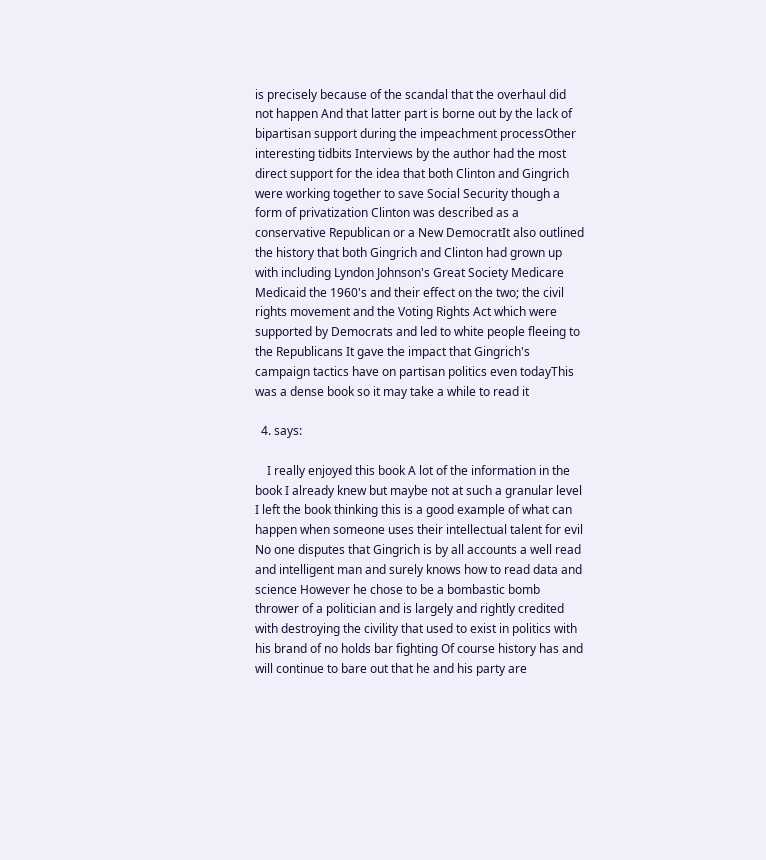is precisely because of the scandal that the overhaul did not happen And that latter part is borne out by the lack of bipartisan support during the impeachment processOther interesting tidbits Interviews by the author had the most direct support for the idea that both Clinton and Gingrich were working together to save Social Security though a form of privatization Clinton was described as a conservative Republican or a New DemocratIt also outlined the history that both Gingrich and Clinton had grown up with including Lyndon Johnson's Great Society Medicare Medicaid the 1960's and their effect on the two; the civil rights movement and the Voting Rights Act which were supported by Democrats and led to white people fleeing to the Republicans It gave the impact that Gingrich's campaign tactics have on partisan politics even todayThis was a dense book so it may take a while to read it

  4. says:

    I really enjoyed this book A lot of the information in the book I already knew but maybe not at such a granular level I left the book thinking this is a good example of what can happen when someone uses their intellectual talent for evil No one disputes that Gingrich is by all accounts a well read and intelligent man and surely knows how to read data and science However he chose to be a bombastic bomb thrower of a politician and is largely and rightly credited with destroying the civility that used to exist in politics with his brand of no holds bar fighting Of course history has and will continue to bare out that he and his party are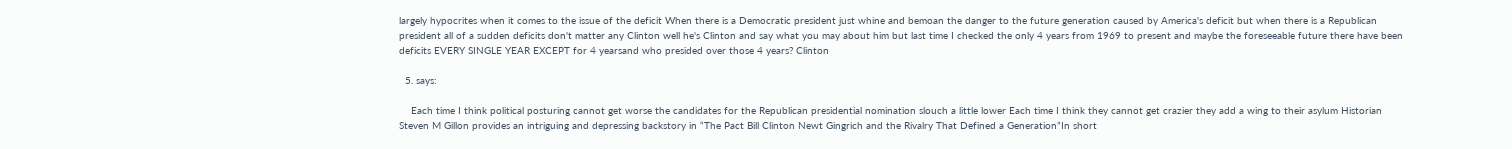largely hypocrites when it comes to the issue of the deficit When there is a Democratic president just whine and bemoan the danger to the future generation caused by America's deficit but when there is a Republican president all of a sudden deficits don't matter any Clinton well he's Clinton and say what you may about him but last time I checked the only 4 years from 1969 to present and maybe the foreseeable future there have been deficits EVERY SINGLE YEAR EXCEPT for 4 yearsand who presided over those 4 years? Clinton

  5. says:

    Each time I think political posturing cannot get worse the candidates for the Republican presidential nomination slouch a little lower Each time I think they cannot get crazier they add a wing to their asylum Historian Steven M Gillon provides an intriguing and depressing backstory in “The Pact Bill Clinton Newt Gingrich and the Rivalry That Defined a Generation”In short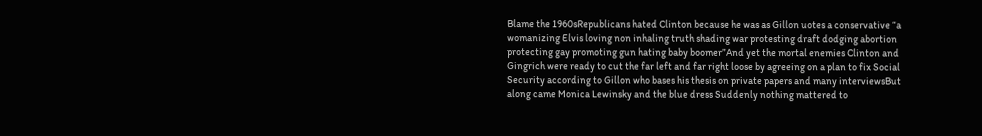Blame the 1960sRepublicans hated Clinton because he was as Gillon uotes a conservative “a womanizing Elvis loving non inhaling truth shading war protesting draft dodging abortion protecting gay promoting gun hating baby boomer”And yet the mortal enemies Clinton and Gingrich were ready to cut the far left and far right loose by agreeing on a plan to fix Social Security according to Gillon who bases his thesis on private papers and many interviewsBut along came Monica Lewinsky and the blue dress Suddenly nothing mattered to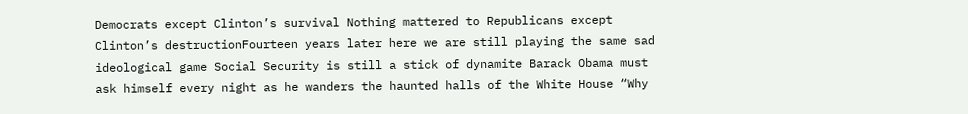Democrats except Clinton’s survival Nothing mattered to Republicans except Clinton’s destructionFourteen years later here we are still playing the same sad ideological game Social Security is still a stick of dynamite Barack Obama must ask himself every night as he wanders the haunted halls of the White House “Why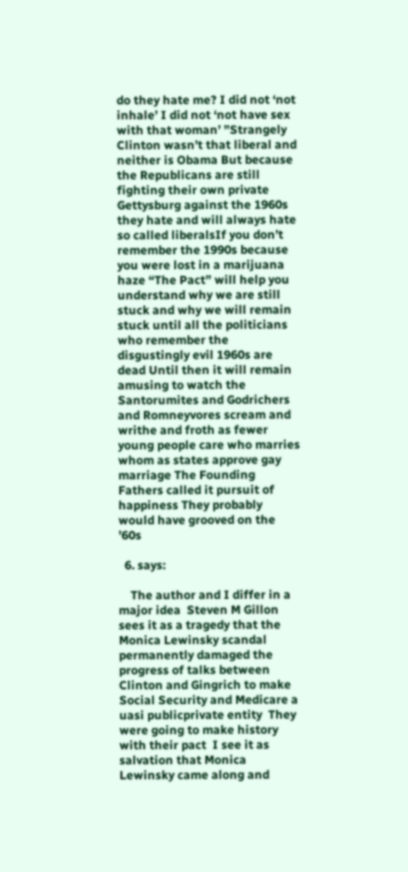do they hate me? I did not ‘not inhale’ I did not ‘not have sex with that woman’ ”Strangely Clinton wasn’t that liberal and neither is Obama But because the Republicans are still fighting their own private Gettysburg against the 1960s they hate and will always hate so called liberalsIf you don’t remember the 1990s because you were lost in a marijuana haze “The Pact” will help you understand why we are still stuck and why we will remain stuck until all the politicians who remember the disgustingly evil 1960s are dead Until then it will remain amusing to watch the Santorumites and Godrichers and Romneyvores scream and writhe and froth as fewer young people care who marries whom as states approve gay marriage The Founding Fathers called it pursuit of happiness They probably would have grooved on the ’60s

  6. says:

    The author and I differ in a major idea  Steven M Gillon sees it as a tragedy that the Monica Lewinsky scandal permanently damaged the progress of talks between Clinton and Gingrich to make Social Security and Medicare a uasi publicprivate entity  They were going to make history with their pact  I see it as salvation that Monica Lewinsky came along and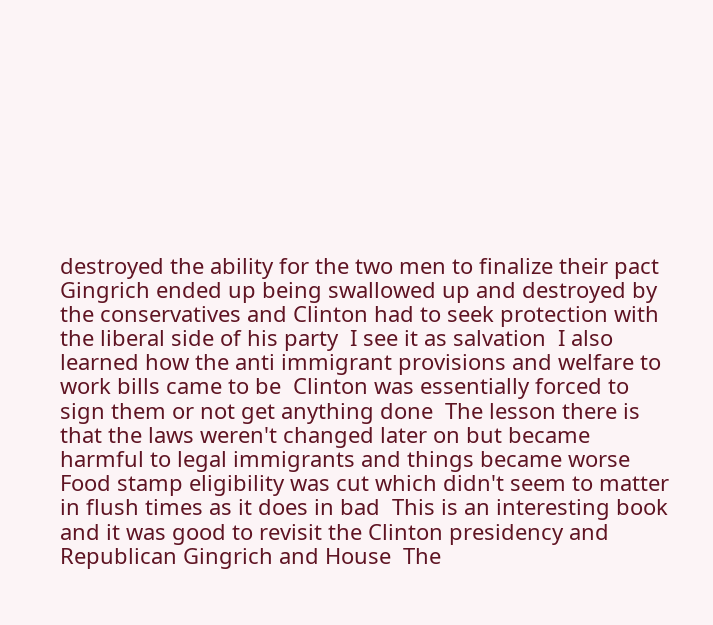destroyed the ability for the two men to finalize their pact  Gingrich ended up being swallowed up and destroyed by the conservatives and Clinton had to seek protection with the liberal side of his party  I see it as salvation  I also learned how the anti immigrant provisions and welfare to work bills came to be  Clinton was essentially forced to sign them or not get anything done  The lesson there is that the laws weren't changed later on but became harmful to legal immigrants and things became worse  Food stamp eligibility was cut which didn't seem to matter in flush times as it does in bad  This is an interesting book and it was good to revisit the Clinton presidency and Republican Gingrich and House  The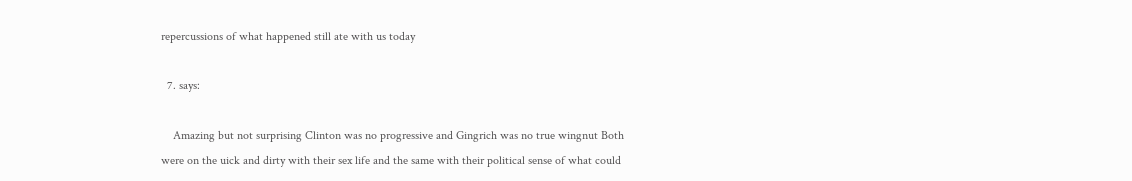repercussions of what happened still ate with us today

  7. says:

    Amazing but not surprising Clinton was no progressive and Gingrich was no true wingnut Both were on the uick and dirty with their sex life and the same with their political sense of what could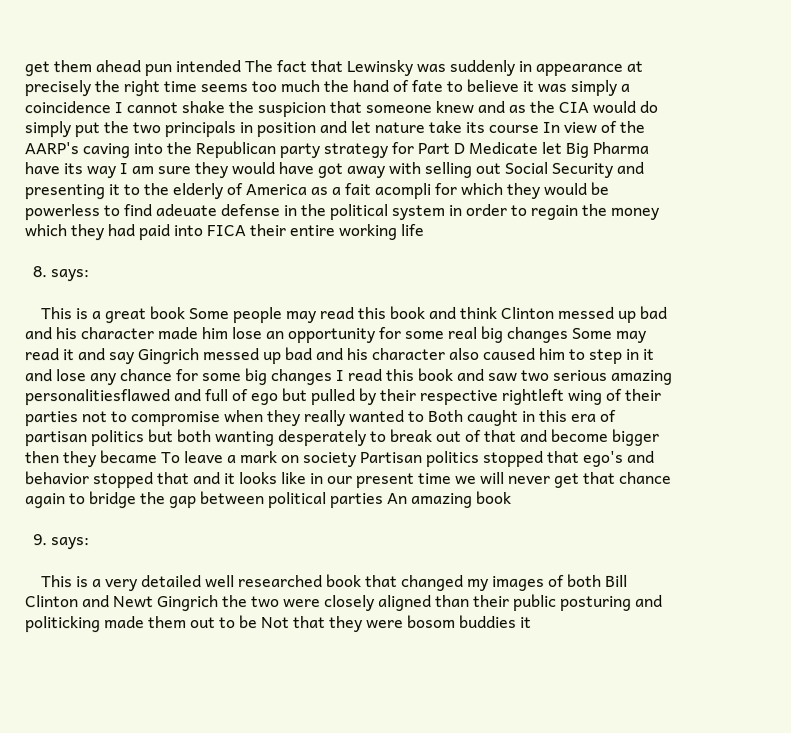get them ahead pun intended The fact that Lewinsky was suddenly in appearance at precisely the right time seems too much the hand of fate to believe it was simply a coincidence I cannot shake the suspicion that someone knew and as the CIA would do simply put the two principals in position and let nature take its course In view of the AARP's caving into the Republican party strategy for Part D Medicate let Big Pharma have its way I am sure they would have got away with selling out Social Security and presenting it to the elderly of America as a fait acompli for which they would be powerless to find adeuate defense in the political system in order to regain the money which they had paid into FICA their entire working life

  8. says:

    This is a great book Some people may read this book and think Clinton messed up bad and his character made him lose an opportunity for some real big changes Some may read it and say Gingrich messed up bad and his character also caused him to step in it and lose any chance for some big changes I read this book and saw two serious amazing personalitiesflawed and full of ego but pulled by their respective rightleft wing of their parties not to compromise when they really wanted to Both caught in this era of partisan politics but both wanting desperately to break out of that and become bigger then they became To leave a mark on society Partisan politics stopped that ego's and behavior stopped that and it looks like in our present time we will never get that chance again to bridge the gap between political parties An amazing book

  9. says:

    This is a very detailed well researched book that changed my images of both Bill Clinton and Newt Gingrich the two were closely aligned than their public posturing and politicking made them out to be Not that they were bosom buddies it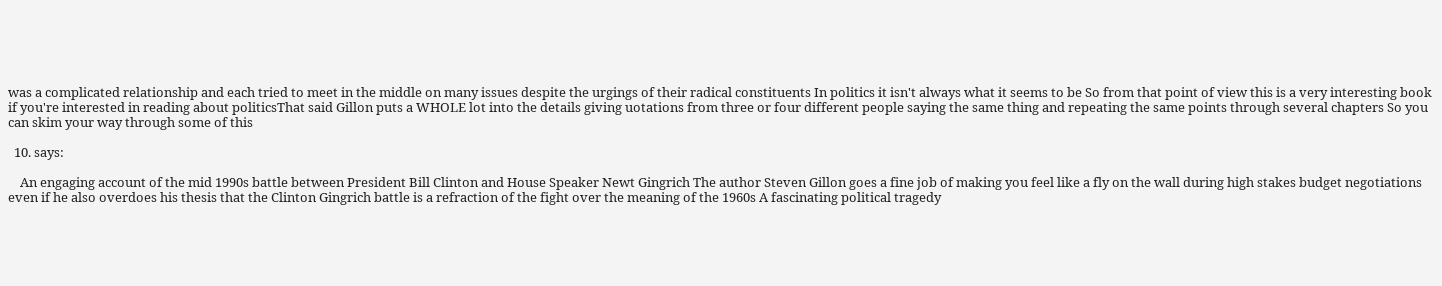was a complicated relationship and each tried to meet in the middle on many issues despite the urgings of their radical constituents In politics it isn't always what it seems to be So from that point of view this is a very interesting book if you're interested in reading about politicsThat said Gillon puts a WHOLE lot into the details giving uotations from three or four different people saying the same thing and repeating the same points through several chapters So you can skim your way through some of this

  10. says:

    An engaging account of the mid 1990s battle between President Bill Clinton and House Speaker Newt Gingrich The author Steven Gillon goes a fine job of making you feel like a fly on the wall during high stakes budget negotiations even if he also overdoes his thesis that the Clinton Gingrich battle is a refraction of the fight over the meaning of the 1960s A fascinating political tragedy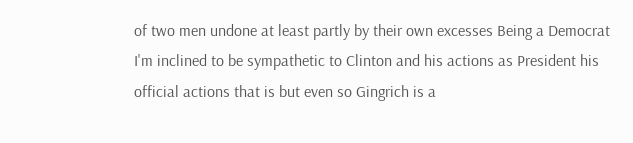of two men undone at least partly by their own excesses Being a Democrat I'm inclined to be sympathetic to Clinton and his actions as President his official actions that is but even so Gingrich is a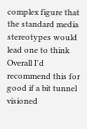complex figure that the standard media stereotypes would lead one to think Overall I'd recommend this for good if a bit tunnel visioned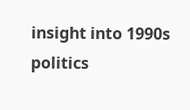insight into 1990s politics